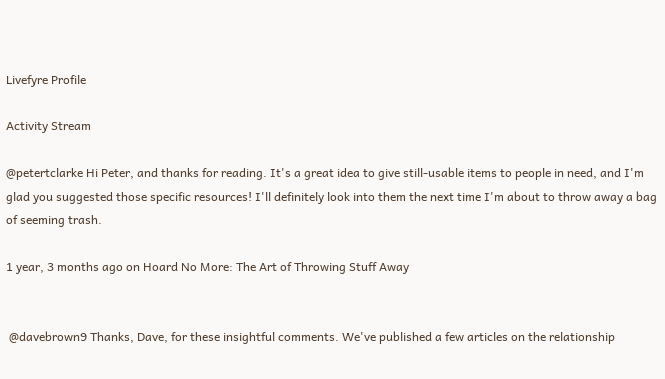Livefyre Profile

Activity Stream

@petertclarke Hi Peter, and thanks for reading. It's a great idea to give still-usable items to people in need, and I'm glad you suggested those specific resources! I'll definitely look into them the next time I'm about to throw away a bag of seeming trash.

1 year, 3 months ago on Hoard No More: The Art of Throwing Stuff Away


 @davebrown9 Thanks, Dave, for these insightful comments. We've published a few articles on the relationship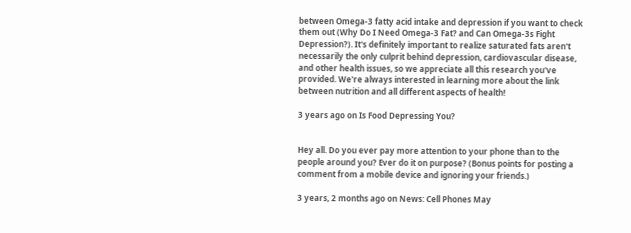between Omega-3 fatty acid intake and depression if you want to check them out (Why Do I Need Omega-3 Fat? and Can Omega-3s Fight Depression?). It's definitely important to realize saturated fats aren't necessarily the only culprit behind depression, cardiovascular disease, and other health issues, so we appreciate all this research you've provided. We're always interested in learning more about the link between nutrition and all different aspects of health!

3 years ago on Is Food Depressing You?


Hey all. Do you ever pay more attention to your phone than to the people around you? Ever do it on purpose? (Bonus points for posting a comment from a mobile device and ignoring your friends.)

3 years, 2 months ago on News: Cell Phones May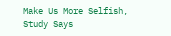Make Us More Selfish, Study Says